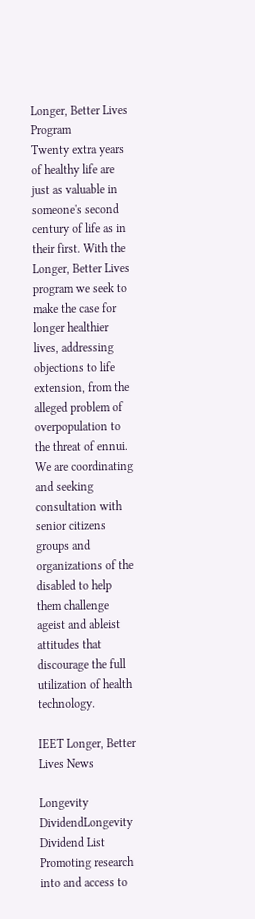Longer, Better Lives Program
Twenty extra years of healthy life are just as valuable in someone's second century of life as in their first. With the Longer, Better Lives program we seek to make the case for longer healthier lives, addressing objections to life extension, from the alleged problem of overpopulation to the threat of ennui. We are coordinating and seeking consultation with senior citizens groups and organizations of the disabled to help them challenge ageist and ableist attitudes that discourage the full utilization of health technology.

IEET Longer, Better Lives News

Longevity DividendLongevity Dividend List
Promoting research into and access to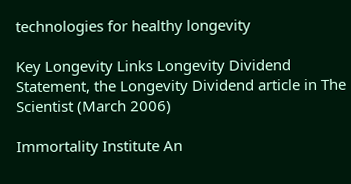technologies for healthy longevity

Key Longevity Links Longevity Dividend Statement, the Longevity Dividend article in The Scientist (March 2006)

Immortality Institute An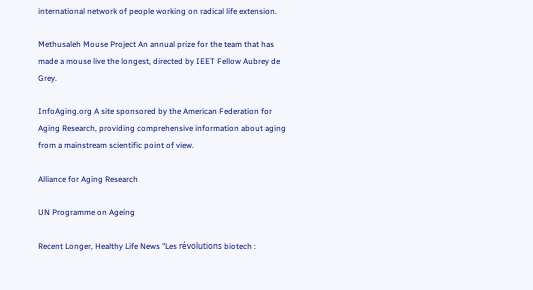international network of people working on radical life extension.

Methusaleh Mouse Project An annual prize for the team that has made a mouse live the longest, directed by IEET Fellow Aubrey de Grey.

InfoAging.org A site sponsored by the American Federation for Aging Research, providing comprehensive information about aging from a mainstream scientific point of view.

Alliance for Aging Research

UN Programme on Ageing

Recent Longer, Healthy Life News "Les révolutions biotech :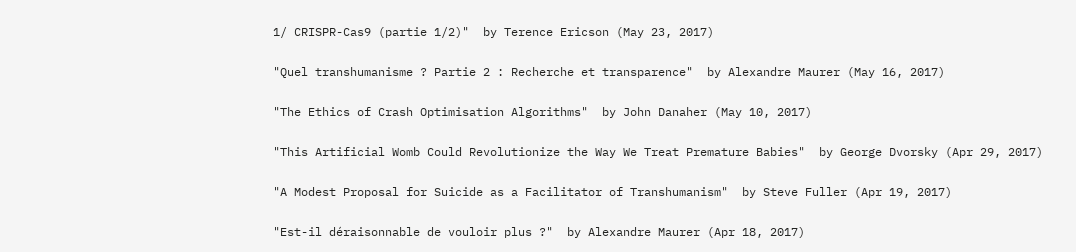1/ CRISPR-Cas9 (partie 1/2)"  by Terence Ericson (May 23, 2017)

"Quel transhumanisme ? Partie 2 : Recherche et transparence"  by Alexandre Maurer (May 16, 2017)

"The Ethics of Crash Optimisation Algorithms"  by John Danaher (May 10, 2017)

"This Artificial Womb Could Revolutionize the Way We Treat Premature Babies"  by George Dvorsky (Apr 29, 2017)

"A Modest Proposal for Suicide as a Facilitator of Transhumanism"  by Steve Fuller (Apr 19, 2017)

"Est-il déraisonnable de vouloir plus ?"  by Alexandre Maurer (Apr 18, 2017)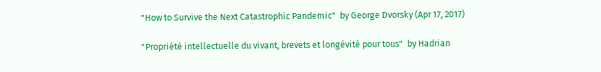"How to Survive the Next Catastrophic Pandemic"  by George Dvorsky (Apr 17, 2017)

"Propriété intellectuelle du vivant, brevets et longévité pour tous"  by Hadrian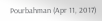Pourbahman (Apr 11, 2017)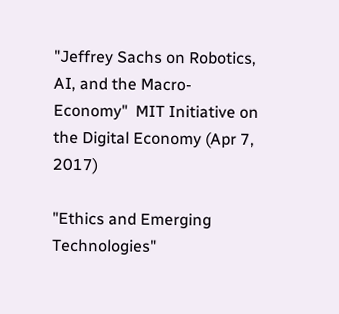"Jeffrey Sachs on Robotics, AI, and the Macro-Economy"  MIT Initiative on the Digital Economy (Apr 7, 2017)

"Ethics and Emerging Technologies"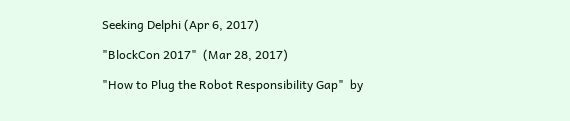Seeking Delphi (Apr 6, 2017)

"BlockCon 2017"  (Mar 28, 2017)

"How to Plug the Robot Responsibility Gap"  by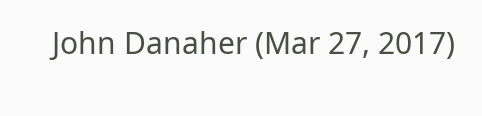John Danaher (Mar 27, 2017)